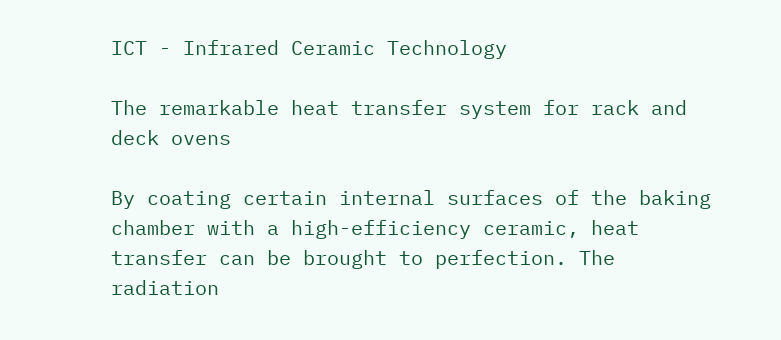ICT - Infrared Ceramic Technology

The remarkable heat transfer system for rack and deck ovens

By coating certain internal surfaces of the baking chamber with a high-efficiency ceramic, heat transfer can be brought to perfection. The radiation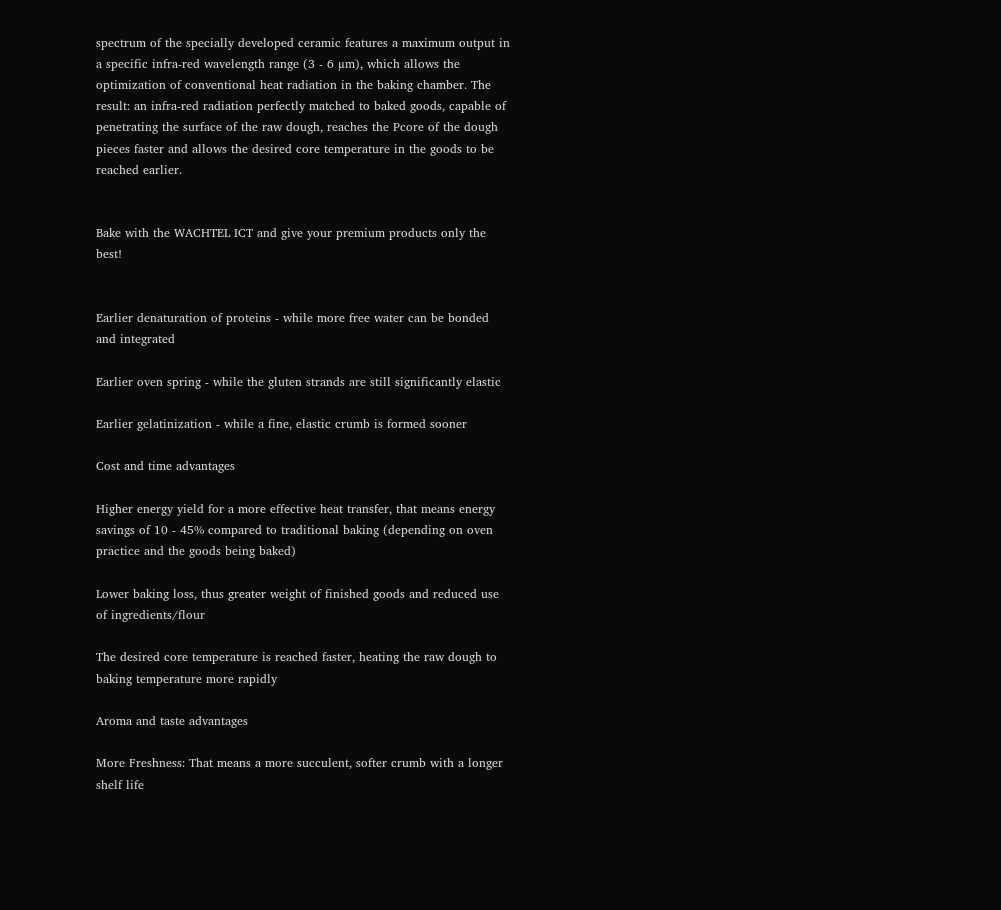spectrum of the specially developed ceramic features a maximum output in a specific infra-red wavelength range (3 - 6 µm), which allows the optimization of conventional heat radiation in the baking chamber. The result: an infra-red radiation perfectly matched to baked goods, capable of penetrating the surface of the raw dough, reaches the Pcore of the dough pieces faster and allows the desired core temperature in the goods to be reached earlier.


Bake with the WACHTEL ICT and give your premium products only the best!


Earlier denaturation of proteins - while more free water can be bonded and integrated

Earlier oven spring - while the gluten strands are still significantly elastic

Earlier gelatinization - while a fine, elastic crumb is formed sooner

Cost and time advantages

Higher energy yield for a more effective heat transfer, that means energy savings of 10 - 45% compared to traditional baking (depending on oven practice and the goods being baked)

Lower baking loss, thus greater weight of finished goods and reduced use of ingredients/flour

The desired core temperature is reached faster, heating the raw dough to baking temperature more rapidly

Aroma and taste advantages

More Freshness: That means a more succulent, softer crumb with a longer shelf life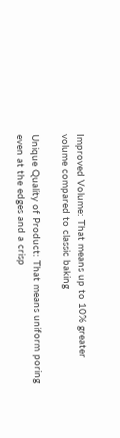Improved Volume: That means up to 10% greater volume compared to classic baking

Unique Quality of Product: That means uniform poring even at the edges and a crisp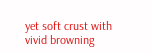yet soft crust with vivid browning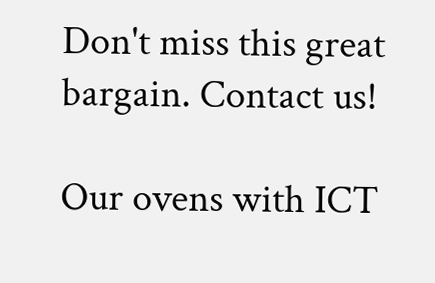Don't miss this great bargain. Contact us!

Our ovens with ICT